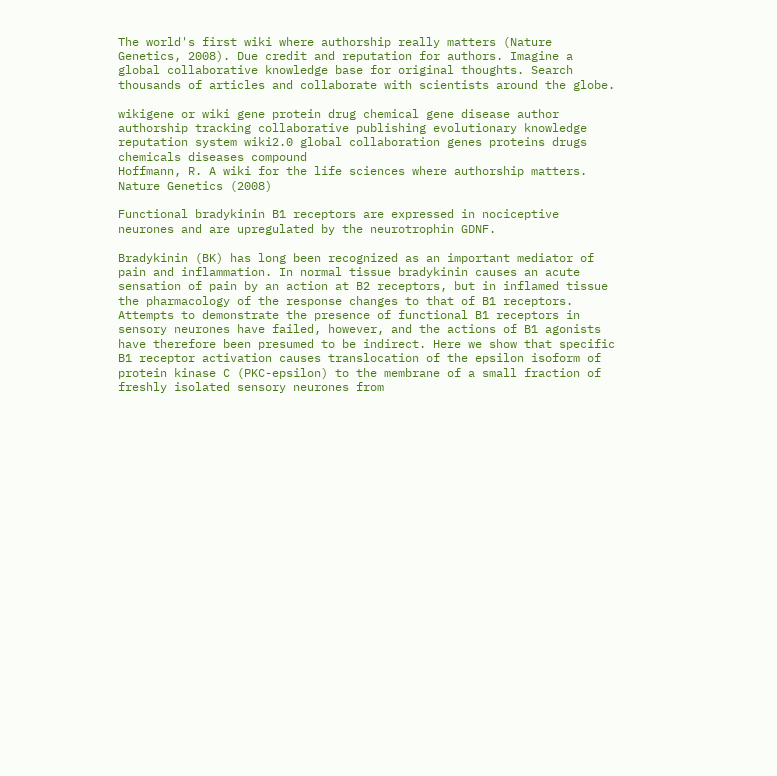The world's first wiki where authorship really matters (Nature Genetics, 2008). Due credit and reputation for authors. Imagine a global collaborative knowledge base for original thoughts. Search thousands of articles and collaborate with scientists around the globe.

wikigene or wiki gene protein drug chemical gene disease author authorship tracking collaborative publishing evolutionary knowledge reputation system wiki2.0 global collaboration genes proteins drugs chemicals diseases compound
Hoffmann, R. A wiki for the life sciences where authorship matters. Nature Genetics (2008)

Functional bradykinin B1 receptors are expressed in nociceptive neurones and are upregulated by the neurotrophin GDNF.

Bradykinin (BK) has long been recognized as an important mediator of pain and inflammation. In normal tissue bradykinin causes an acute sensation of pain by an action at B2 receptors, but in inflamed tissue the pharmacology of the response changes to that of B1 receptors. Attempts to demonstrate the presence of functional B1 receptors in sensory neurones have failed, however, and the actions of B1 agonists have therefore been presumed to be indirect. Here we show that specific B1 receptor activation causes translocation of the epsilon isoform of protein kinase C (PKC-epsilon) to the membrane of a small fraction of freshly isolated sensory neurones from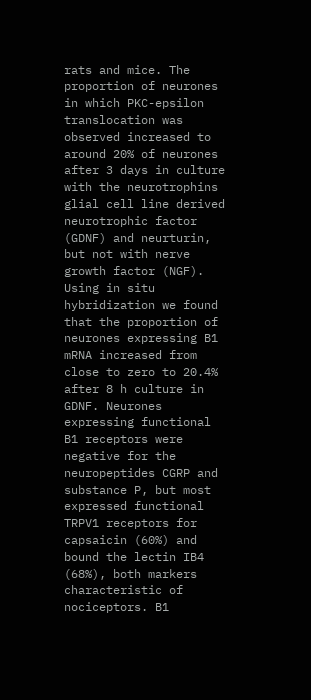rats and mice. The proportion of neurones in which PKC-epsilon translocation was observed increased to around 20% of neurones after 3 days in culture with the neurotrophins glial cell line derived neurotrophic factor (GDNF) and neurturin, but not with nerve growth factor (NGF). Using in situ hybridization we found that the proportion of neurones expressing B1 mRNA increased from close to zero to 20.4% after 8 h culture in GDNF. Neurones expressing functional B1 receptors were negative for the neuropeptides CGRP and substance P, but most expressed functional TRPV1 receptors for capsaicin (60%) and bound the lectin IB4 (68%), both markers characteristic of nociceptors. B1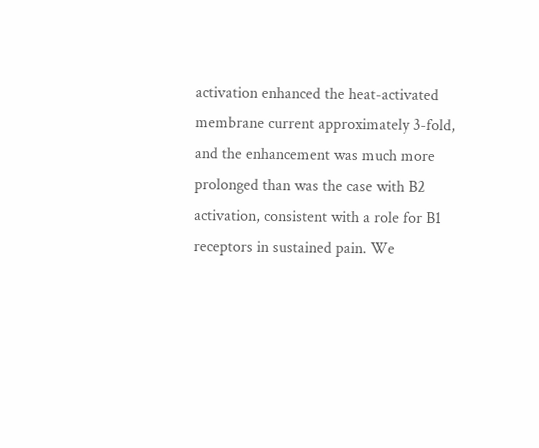activation enhanced the heat-activated membrane current approximately 3-fold, and the enhancement was much more prolonged than was the case with B2 activation, consistent with a role for B1 receptors in sustained pain. We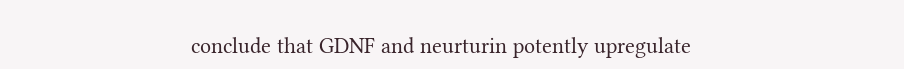conclude that GDNF and neurturin potently upregulate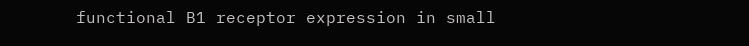functional B1 receptor expression in small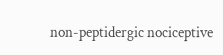non-peptidergic nociceptive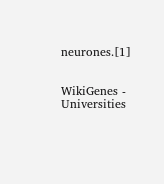neurones.[1]


WikiGenes - Universities